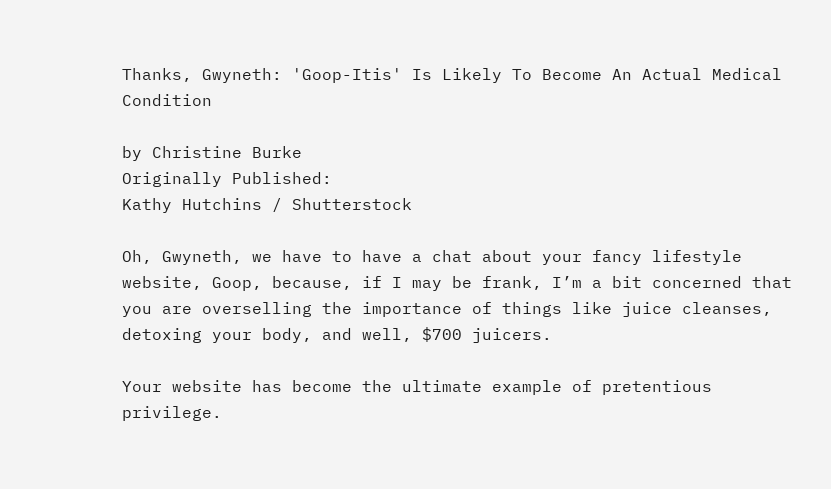Thanks, Gwyneth: 'Goop-Itis' Is Likely To Become An Actual Medical Condition

by Christine Burke
Originally Published:
Kathy Hutchins / Shutterstock

Oh, Gwyneth, we have to have a chat about your fancy lifestyle website, Goop, because, if I may be frank, I’m a bit concerned that you are overselling the importance of things like juice cleanses, detoxing your body, and well, $700 juicers.

Your website has become the ultimate example of pretentious privilege.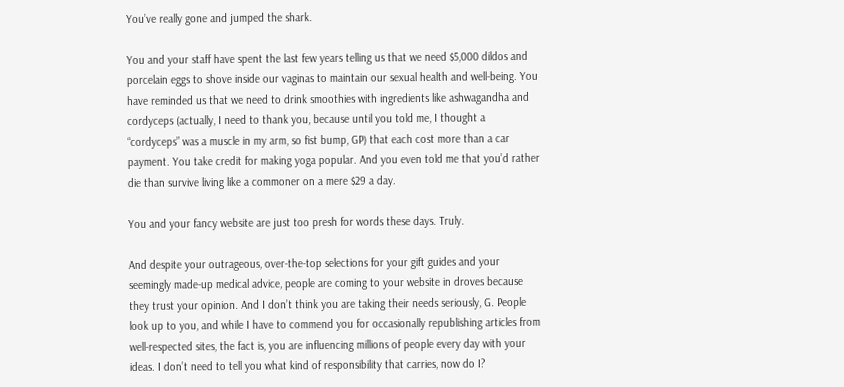You’ve really gone and jumped the shark.

You and your staff have spent the last few years telling us that we need $5,000 dildos and porcelain eggs to shove inside our vaginas to maintain our sexual health and well-being. You have reminded us that we need to drink smoothies with ingredients like ashwagandha and cordyceps (actually, I need to thank you, because until you told me, I thought a “cordyceps” was a muscle in my arm, so fist bump, GP) that each cost more than a car payment. You take credit for making yoga popular. And you even told me that you’d rather die than survive living like a commoner on a mere $29 a day.

You and your fancy website are just too presh for words these days. Truly.

And despite your outrageous, over-the-top selections for your gift guides and your seemingly made-up medical advice, people are coming to your website in droves because they trust your opinion. And I don’t think you are taking their needs seriously, G. People look up to you, and while I have to commend you for occasionally republishing articles from well-respected sites, the fact is, you are influencing millions of people every day with your ideas. I don’t need to tell you what kind of responsibility that carries, now do I?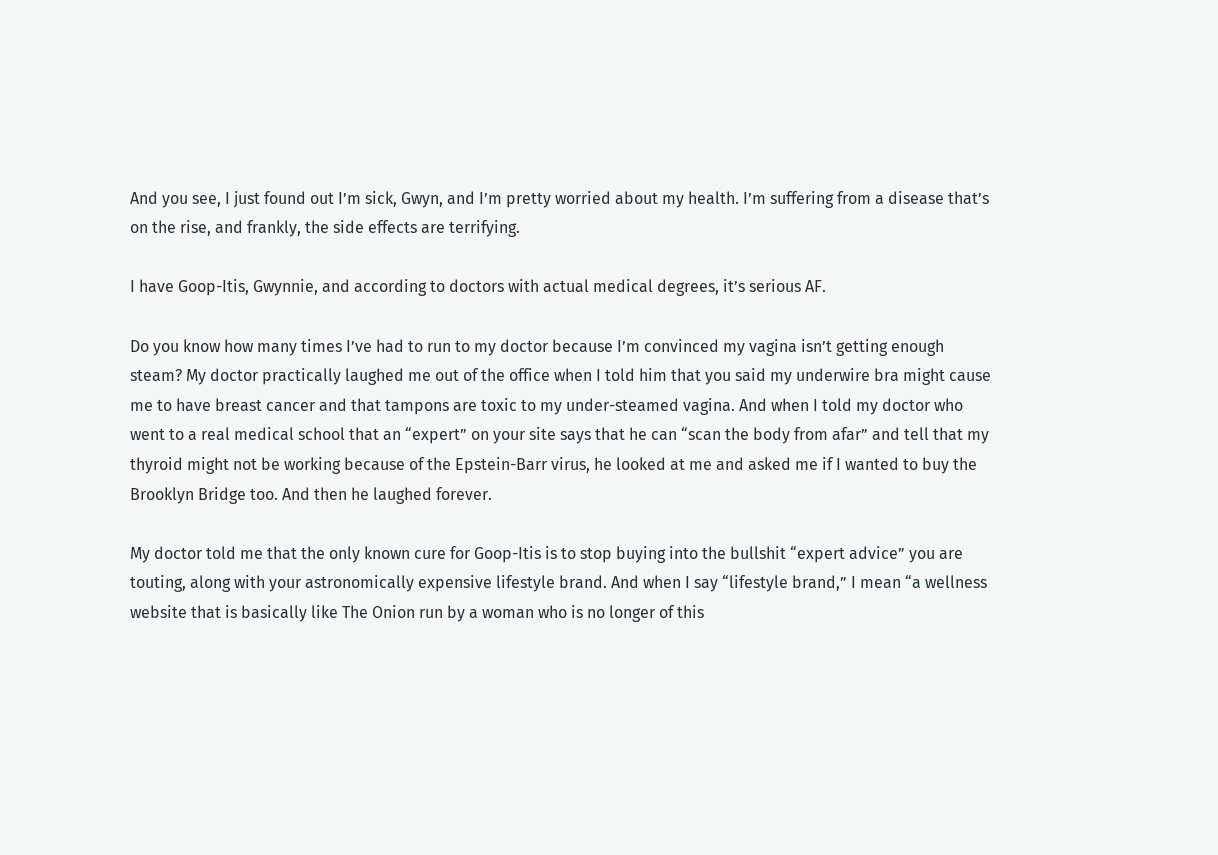And you see, I just found out I’m sick, Gwyn, and I’m pretty worried about my health. I’m suffering from a disease that’s on the rise, and frankly, the side effects are terrifying.

I have Goop-Itis, Gwynnie, and according to doctors with actual medical degrees, it’s serious AF.

Do you know how many times I’ve had to run to my doctor because I’m convinced my vagina isn’t getting enough steam? My doctor practically laughed me out of the office when I told him that you said my underwire bra might cause me to have breast cancer and that tampons are toxic to my under-steamed vagina. And when I told my doctor who went to a real medical school that an “expert” on your site says that he can “scan the body from afar” and tell that my thyroid might not be working because of the Epstein-Barr virus, he looked at me and asked me if I wanted to buy the Brooklyn Bridge too. And then he laughed forever.

My doctor told me that the only known cure for Goop-Itis is to stop buying into the bullshit “expert advice” you are touting, along with your astronomically expensive lifestyle brand. And when I say “lifestyle brand,” I mean “a wellness website that is basically like The Onion run by a woman who is no longer of this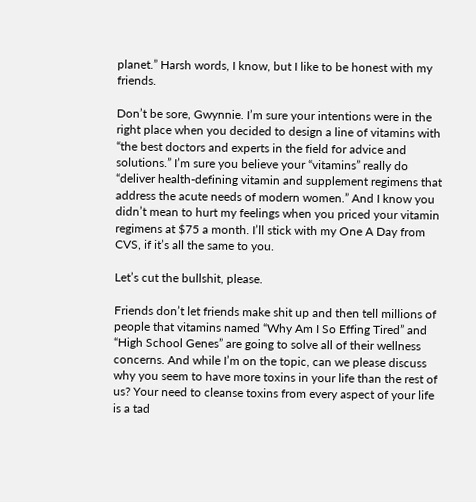planet.” Harsh words, I know, but I like to be honest with my friends.

Don’t be sore, Gwynnie. I’m sure your intentions were in the right place when you decided to design a line of vitamins with “the best doctors and experts in the field for advice and solutions.” I’m sure you believe your “vitamins” really do “deliver health-defining vitamin and supplement regimens that address the acute needs of modern women.” And I know you didn’t mean to hurt my feelings when you priced your vitamin regimens at $75 a month. I’ll stick with my One A Day from CVS, if it’s all the same to you.

Let’s cut the bullshit, please.

Friends don’t let friends make shit up and then tell millions of people that vitamins named “Why Am I So Effing Tired” and “High School Genes” are going to solve all of their wellness concerns. And while I’m on the topic, can we please discuss why you seem to have more toxins in your life than the rest of us? Your need to cleanse toxins from every aspect of your life is a tad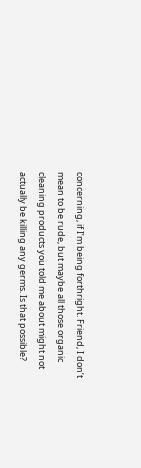concerning, if I’m being forthright. Friend, I don’t mean to be rude, but maybe all those organic cleaning products you told me about might not actually be killing any germs. Is that possible?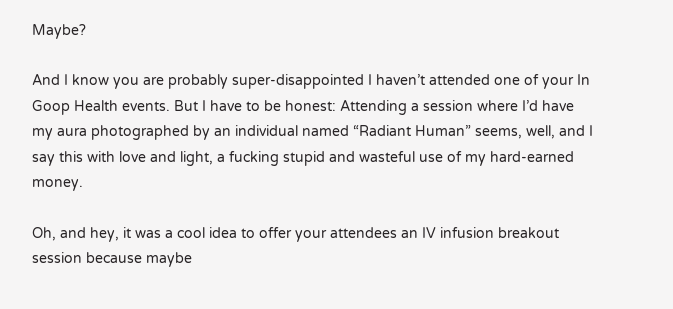Maybe?

And I know you are probably super-disappointed I haven’t attended one of your In Goop Health events. But I have to be honest: Attending a session where I’d have my aura photographed by an individual named “Radiant Human” seems, well, and I say this with love and light, a fucking stupid and wasteful use of my hard-earned money.

Oh, and hey, it was a cool idea to offer your attendees an IV infusion breakout session because maybe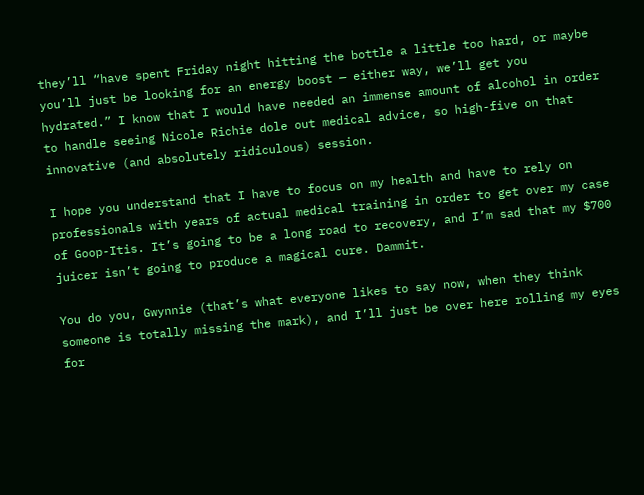they’ll “have spent Friday night hitting the bottle a little too hard, or maybe you’ll just be looking for an energy boost — either way, we’ll get you hydrated.” I know that I would have needed an immense amount of alcohol in order to handle seeing Nicole Richie dole out medical advice, so high-five on that innovative (and absolutely ridiculous) session.

I hope you understand that I have to focus on my health and have to rely on professionals with years of actual medical training in order to get over my case of Goop-Itis. It’s going to be a long road to recovery, and I’m sad that my $700 juicer isn’t going to produce a magical cure. Dammit.

You do you, Gwynnie (that’s what everyone likes to say now, when they think someone is totally missing the mark), and I’ll just be over here rolling my eyes for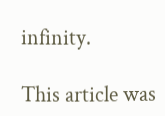infinity.

This article was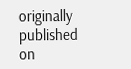originally published on